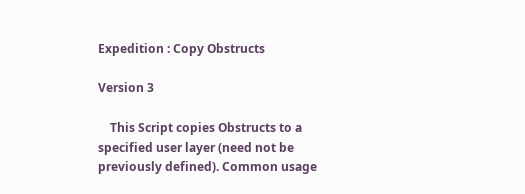Expedition : Copy Obstructs

Version 3

    This Script copies Obstructs to a specified user layer (need not be previously defined). Common usage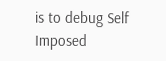is to debug Self Imposed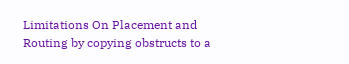Limitations On Placement and Routing by copying obstructs to a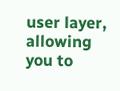user layer, allowing you to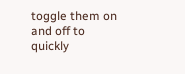toggle them on and off to quickly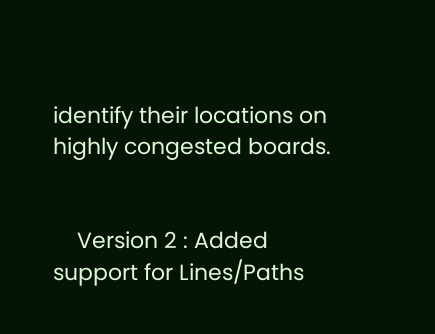identify their locations on highly congested boards.


    Version 2 : Added support for Lines/Paths